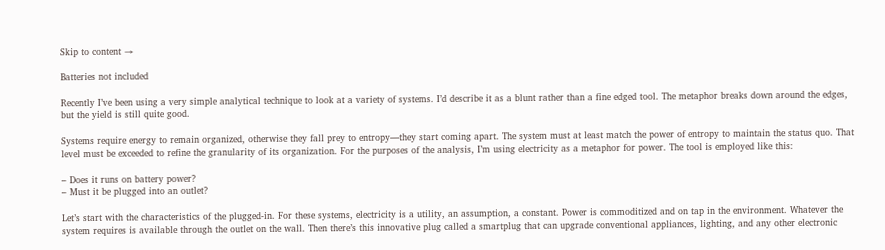Skip to content →

Batteries not included

Recently I’ve been using a very simple analytical technique to look at a variety of systems. I’d describe it as a blunt rather than a fine edged tool. The metaphor breaks down around the edges, but the yield is still quite good.

Systems require energy to remain organized, otherwise they fall prey to entropy—they start coming apart. The system must at least match the power of entropy to maintain the status quo. That level must be exceeded to refine the granularity of its organization. For the purposes of the analysis, I’m using electricity as a metaphor for power. The tool is employed like this:

– Does it runs on battery power?
– Must it be plugged into an outlet?

Let’s start with the characteristics of the plugged-in. For these systems, electricity is a utility, an assumption, a constant. Power is commoditized and on tap in the environment. Whatever the system requires is available through the outlet on the wall. Then there’s this innovative plug called a smartplug that can upgrade conventional appliances, lighting, and any other electronic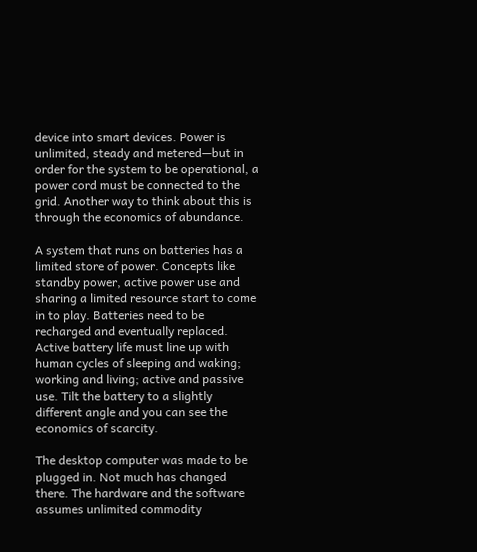device into smart devices. Power is unlimited, steady and metered—but in order for the system to be operational, a power cord must be connected to the grid. Another way to think about this is through the economics of abundance.

A system that runs on batteries has a limited store of power. Concepts like standby power, active power use and sharing a limited resource start to come in to play. Batteries need to be recharged and eventually replaced. Active battery life must line up with human cycles of sleeping and waking; working and living; active and passive use. Tilt the battery to a slightly different angle and you can see the economics of scarcity.

The desktop computer was made to be plugged in. Not much has changed there. The hardware and the software assumes unlimited commodity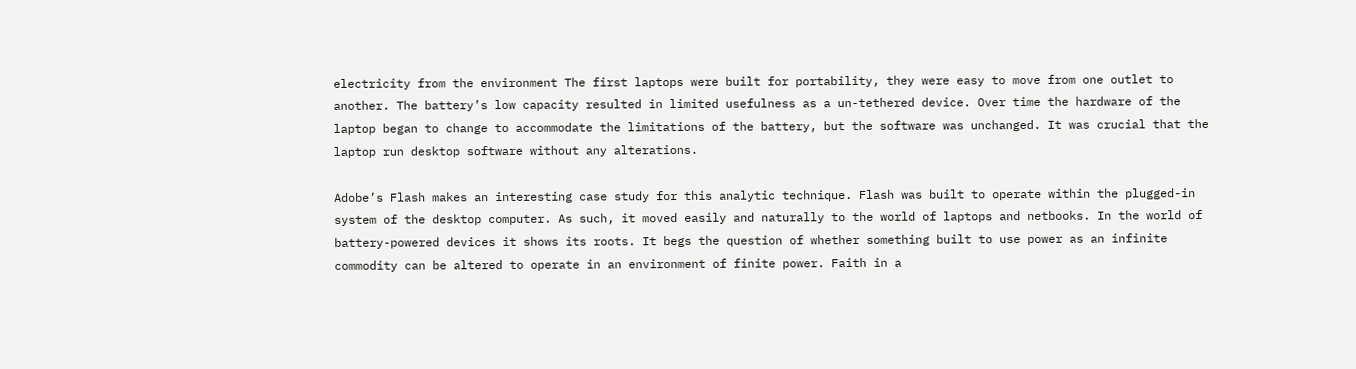electricity from the environment The first laptops were built for portability, they were easy to move from one outlet to another. The battery’s low capacity resulted in limited usefulness as a un-tethered device. Over time the hardware of the laptop began to change to accommodate the limitations of the battery, but the software was unchanged. It was crucial that the laptop run desktop software without any alterations.

Adobe’s Flash makes an interesting case study for this analytic technique. Flash was built to operate within the plugged-in system of the desktop computer. As such, it moved easily and naturally to the world of laptops and netbooks. In the world of battery-powered devices it shows its roots. It begs the question of whether something built to use power as an infinite commodity can be altered to operate in an environment of finite power. Faith in a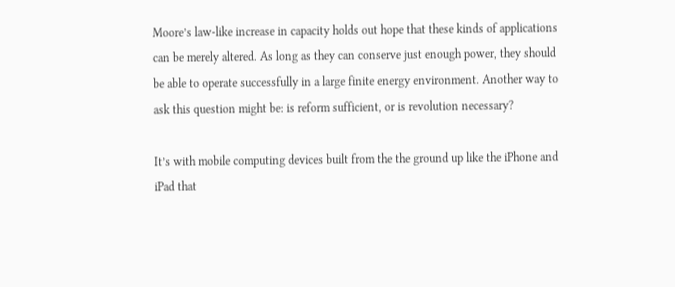Moore’s law-like increase in capacity holds out hope that these kinds of applications can be merely altered. As long as they can conserve just enough power, they should be able to operate successfully in a large finite energy environment. Another way to ask this question might be: is reform sufficient, or is revolution necessary?

It’s with mobile computing devices built from the the ground up like the iPhone and iPad that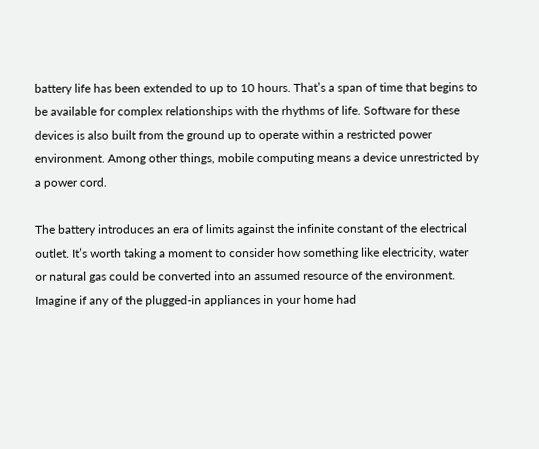battery life has been extended to up to 10 hours. That’s a span of time that begins to be available for complex relationships with the rhythms of life. Software for these devices is also built from the ground up to operate within a restricted power environment. Among other things, mobile computing means a device unrestricted by a power cord.

The battery introduces an era of limits against the infinite constant of the electrical outlet. It’s worth taking a moment to consider how something like electricity, water or natural gas could be converted into an assumed resource of the environment. Imagine if any of the plugged-in appliances in your home had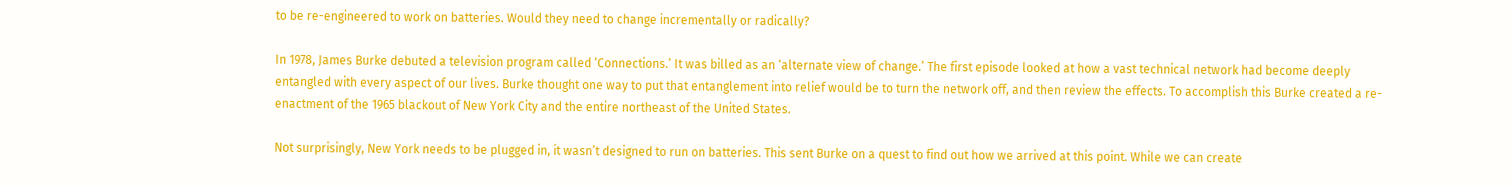to be re-engineered to work on batteries. Would they need to change incrementally or radically?

In 1978, James Burke debuted a television program called ‘Connections.’ It was billed as an ‘alternate view of change.’ The first episode looked at how a vast technical network had become deeply entangled with every aspect of our lives. Burke thought one way to put that entanglement into relief would be to turn the network off, and then review the effects. To accomplish this Burke created a re-enactment of the 1965 blackout of New York City and the entire northeast of the United States.

Not surprisingly, New York needs to be plugged in, it wasn’t designed to run on batteries. This sent Burke on a quest to find out how we arrived at this point. While we can create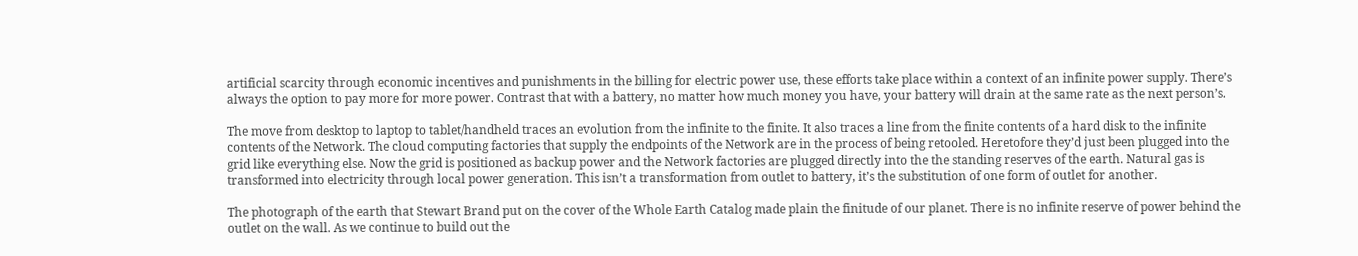artificial scarcity through economic incentives and punishments in the billing for electric power use, these efforts take place within a context of an infinite power supply. There’s always the option to pay more for more power. Contrast that with a battery, no matter how much money you have, your battery will drain at the same rate as the next person’s.

The move from desktop to laptop to tablet/handheld traces an evolution from the infinite to the finite. It also traces a line from the finite contents of a hard disk to the infinite contents of the Network. The cloud computing factories that supply the endpoints of the Network are in the process of being retooled. Heretofore they’d just been plugged into the grid like everything else. Now the grid is positioned as backup power and the Network factories are plugged directly into the the standing reserves of the earth. Natural gas is transformed into electricity through local power generation. This isn’t a transformation from outlet to battery, it’s the substitution of one form of outlet for another.

The photograph of the earth that Stewart Brand put on the cover of the Whole Earth Catalog made plain the finitude of our planet. There is no infinite reserve of power behind the outlet on the wall. As we continue to build out the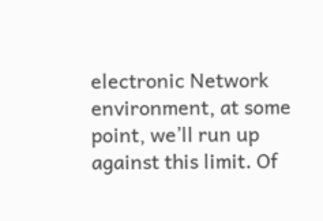electronic Network environment, at some point, we’ll run up against this limit. Of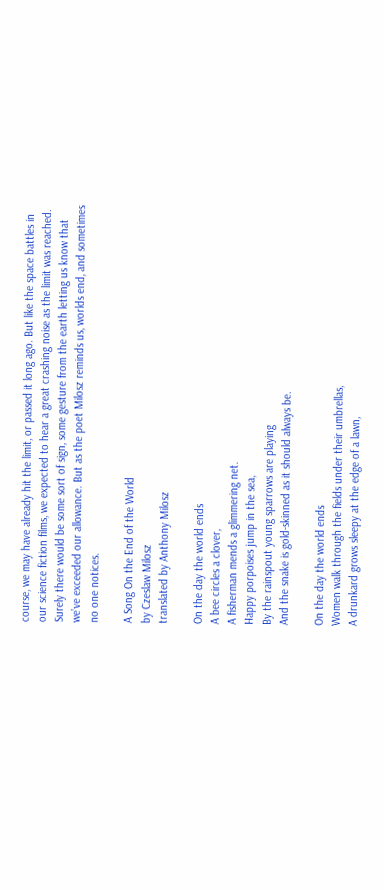course, we may have already hit the limit, or passed it long ago. But like the space battles in our science fiction films, we expected to hear a great crashing noise as the limit was reached. Surely there would be some sort of sign, some gesture from the earth letting us know that we’ve exceeded our allowance. But as the poet Milosz reminds us, worlds end, and sometimes no one notices.

A Song On the End of the World
by Czeslaw Milosz
translated by Anthony Milosz

On the day the world ends
A bee circles a clover,
A fisherman mends a glimmering net.
Happy porpoises jump in the sea,
By the rainspout young sparrows are playing
And the snake is gold-skinned as it should always be.

On the day the world ends
Women walk through the fields under their umbrellas,
A drunkard grows sleepy at the edge of a lawn,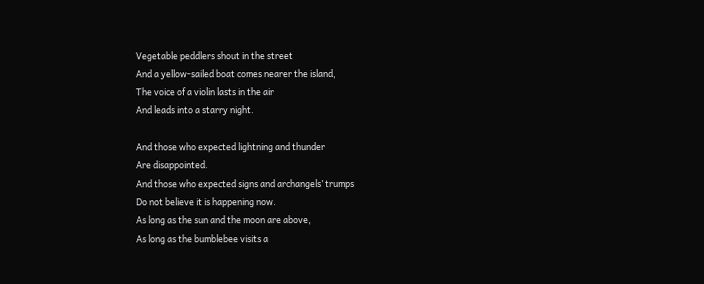Vegetable peddlers shout in the street
And a yellow-sailed boat comes nearer the island,
The voice of a violin lasts in the air
And leads into a starry night.

And those who expected lightning and thunder
Are disappointed.
And those who expected signs and archangels’ trumps
Do not believe it is happening now.
As long as the sun and the moon are above,
As long as the bumblebee visits a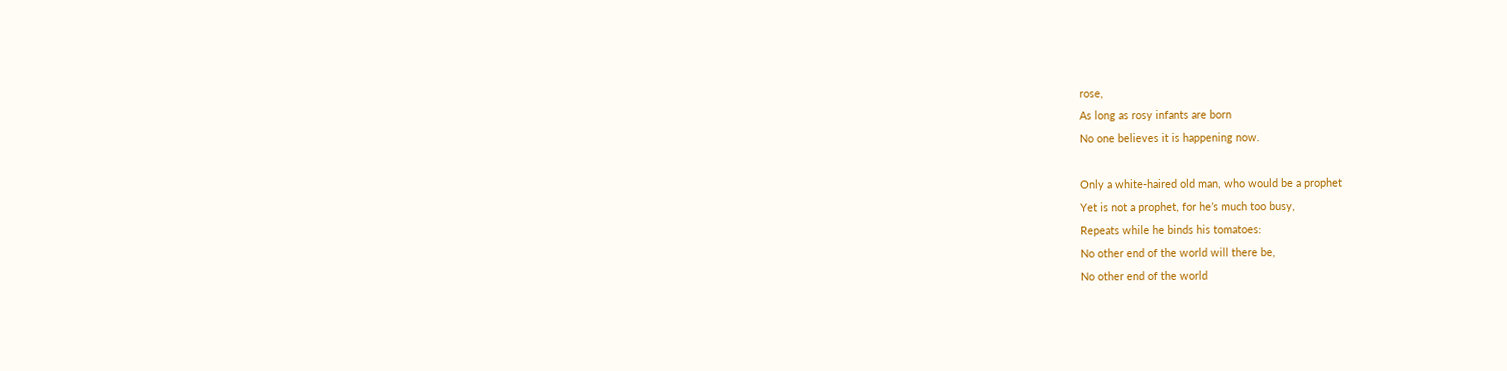rose,
As long as rosy infants are born
No one believes it is happening now.

Only a white-haired old man, who would be a prophet
Yet is not a prophet, for he’s much too busy,
Repeats while he binds his tomatoes:
No other end of the world will there be,
No other end of the world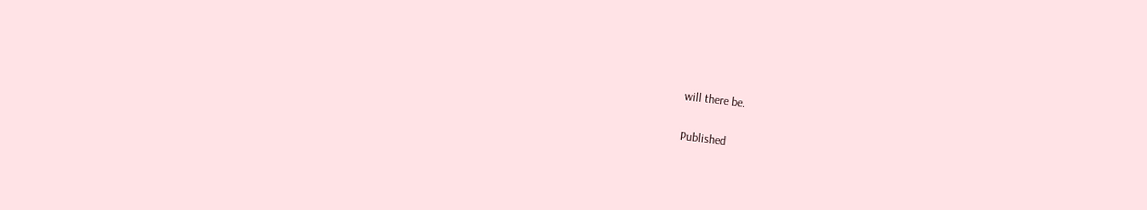will there be.

Published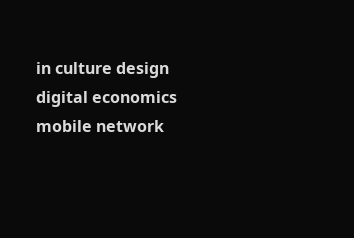in culture design digital economics mobile network